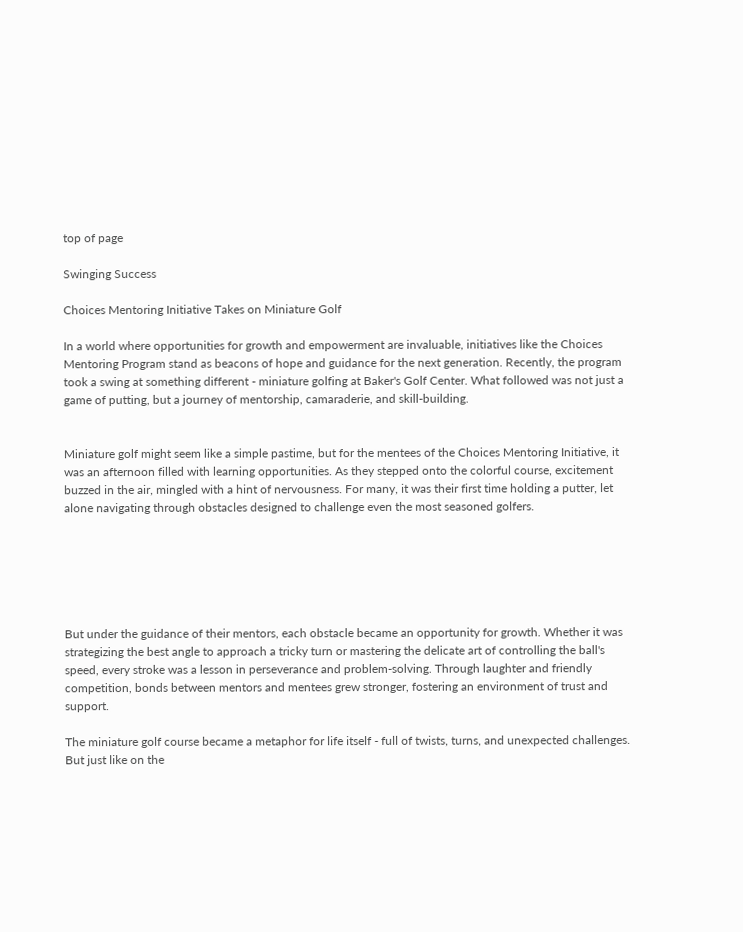top of page

Swinging Success

Choices Mentoring Initiative Takes on Miniature Golf

In a world where opportunities for growth and empowerment are invaluable, initiatives like the Choices Mentoring Program stand as beacons of hope and guidance for the next generation. Recently, the program took a swing at something different - miniature golfing at Baker's Golf Center. What followed was not just a game of putting, but a journey of mentorship, camaraderie, and skill-building.


Miniature golf might seem like a simple pastime, but for the mentees of the Choices Mentoring Initiative, it was an afternoon filled with learning opportunities. As they stepped onto the colorful course, excitement buzzed in the air, mingled with a hint of nervousness. For many, it was their first time holding a putter, let alone navigating through obstacles designed to challenge even the most seasoned golfers.






But under the guidance of their mentors, each obstacle became an opportunity for growth. Whether it was strategizing the best angle to approach a tricky turn or mastering the delicate art of controlling the ball's speed, every stroke was a lesson in perseverance and problem-solving. Through laughter and friendly competition, bonds between mentors and mentees grew stronger, fostering an environment of trust and support.

The miniature golf course became a metaphor for life itself - full of twists, turns, and unexpected challenges. But just like on the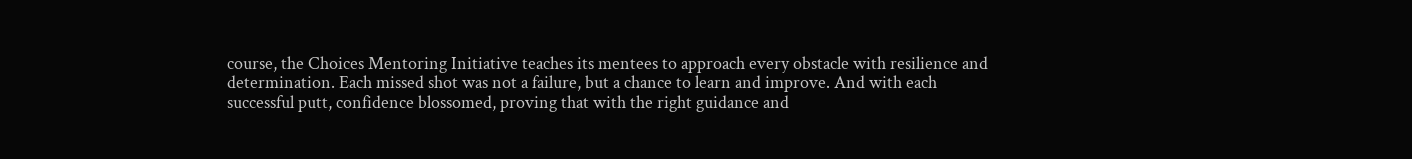course, the Choices Mentoring Initiative teaches its mentees to approach every obstacle with resilience and determination. Each missed shot was not a failure, but a chance to learn and improve. And with each successful putt, confidence blossomed, proving that with the right guidance and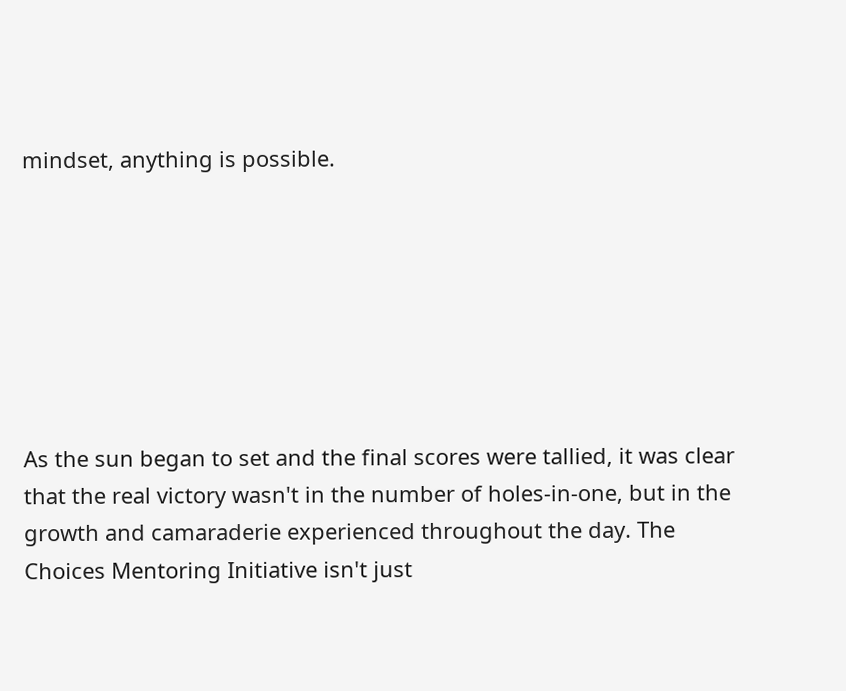mindset, anything is possible.







As the sun began to set and the final scores were tallied, it was clear that the real victory wasn't in the number of holes-in-one, but in the growth and camaraderie experienced throughout the day. The Choices Mentoring Initiative isn't just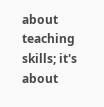about teaching skills; it's about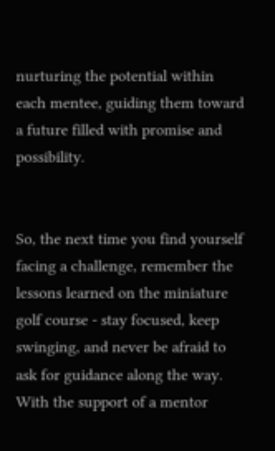nurturing the potential within each mentee, guiding them toward a future filled with promise and possibility.


So, the next time you find yourself facing a challenge, remember the lessons learned on the miniature golf course - stay focused, keep swinging, and never be afraid to ask for guidance along the way. With the support of a mentor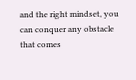and the right mindset, you can conquer any obstacle that comes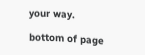your way.

bottom of page